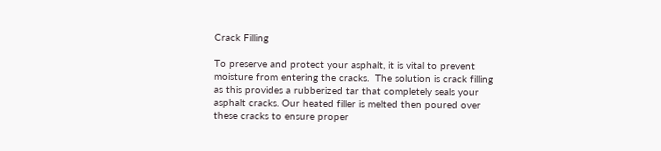Crack Filling

To preserve and protect your asphalt, it is vital to prevent moisture from entering the cracks.  The solution is crack filling as this provides a rubberized tar that completely seals your asphalt cracks. Our heated filler is melted then poured over these cracks to ensure proper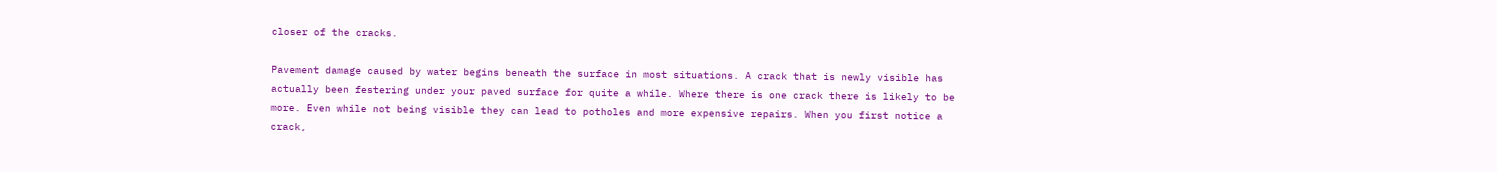closer of the cracks.

Pavement damage caused by water begins beneath the surface in most situations. A crack that is newly visible has actually been festering under your paved surface for quite a while. Where there is one crack there is likely to be more. Even while not being visible they can lead to potholes and more expensive repairs. When you first notice a crack,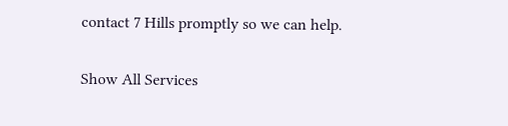contact 7 Hills promptly so we can help.

Show All Services